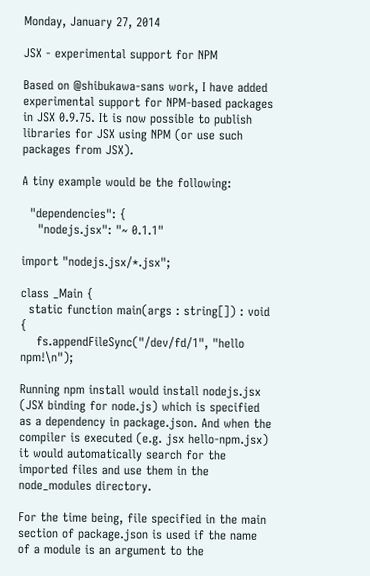Monday, January 27, 2014

JSX - experimental support for NPM

Based on @shibukawa-sans work, I have added experimental support for NPM-based packages in JSX 0.9.75. It is now possible to publish libraries for JSX using NPM (or use such packages from JSX).

A tiny example would be the following:

  "dependencies": {
    "nodejs.jsx": "~ 0.1.1"

import "nodejs.jsx/*.jsx";

class _Main {
  static function main(args : string[]) : void {
    fs.appendFileSync("/dev/fd/1", "hello npm!\n");

Running npm install would install nodejs.jsx (JSX binding for node.js) which is specified as a dependency in package.json. And when the compiler is executed (e.g. jsx hello-npm.jsx) it would automatically search for the imported files and use them in the node_modules directory.

For the time being, file specified in the main section of package.json is used if the name of a module is an argument to the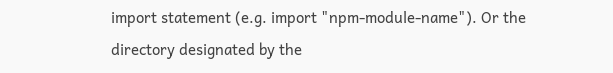import statement (e.g. import "npm-module-name"). Or the directory designated by the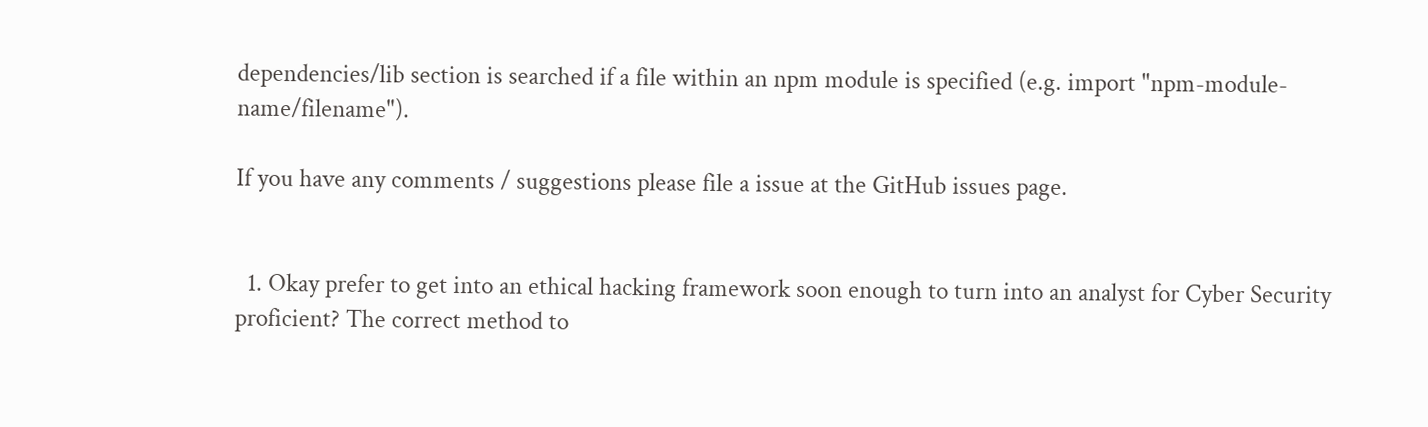dependencies/lib section is searched if a file within an npm module is specified (e.g. import "npm-module-name/filename").

If you have any comments / suggestions please file a issue at the GitHub issues page.


  1. Okay prefer to get into an ethical hacking framework soon enough to turn into an analyst for Cyber Security proficient? The correct method to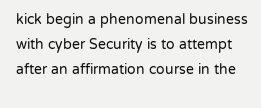kick begin a phenomenal business with cyber Security is to attempt after an affirmation course in the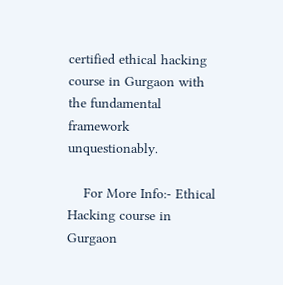certified ethical hacking course in Gurgaon with the fundamental framework unquestionably.

    For More Info:- Ethical Hacking course in Gurgaon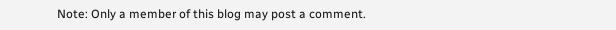Note: Only a member of this blog may post a comment.